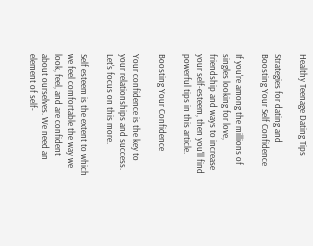Healthy Teenage Dating Tips

Strategies for dating and Boosting Your Self Confidence

If you're among the millions of singles looking for love, friendship and ways to increase your self-esteem, then you'll find powerful tips in this article.

Boosting Your Confidence

Your confidence is the key to your relationships and success. Let's focus on this more.

Self esteem is the extent to which we feel comfortable the way we look, feel, and are confident about ourselves. We need an element of self-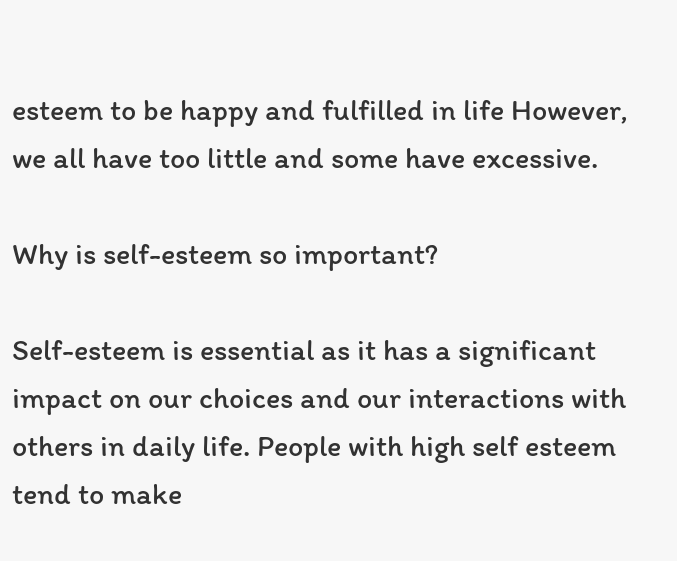esteem to be happy and fulfilled in life However, we all have too little and some have excessive.

Why is self-esteem so important?

Self-esteem is essential as it has a significant impact on our choices and our interactions with others in daily life. People with high self esteem tend to make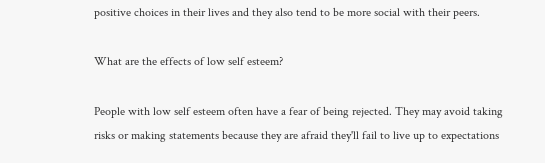positive choices in their lives and they also tend to be more social with their peers.

What are the effects of low self esteem?

People with low self esteem often have a fear of being rejected. They may avoid taking risks or making statements because they are afraid they'll fail to live up to expectations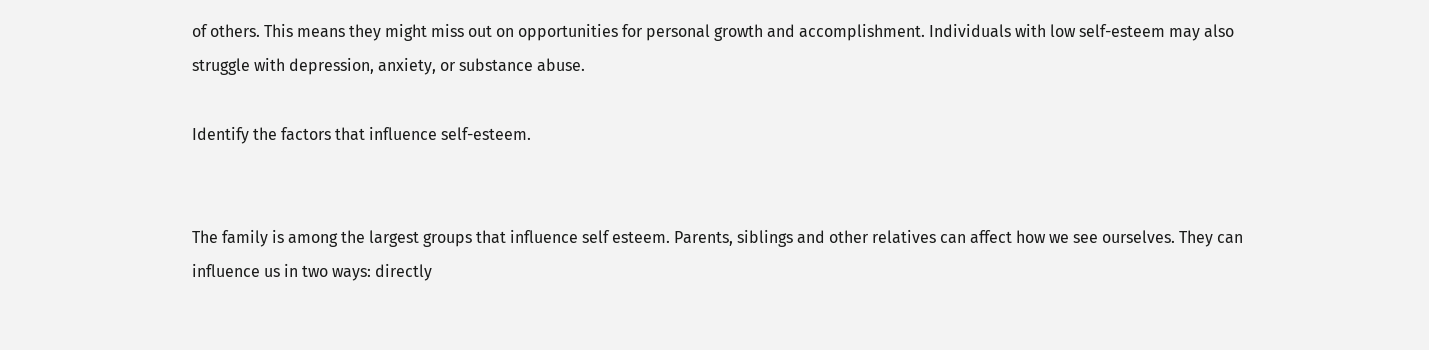of others. This means they might miss out on opportunities for personal growth and accomplishment. Individuals with low self-esteem may also struggle with depression, anxiety, or substance abuse.

Identify the factors that influence self-esteem.


The family is among the largest groups that influence self esteem. Parents, siblings and other relatives can affect how we see ourselves. They can influence us in two ways: directly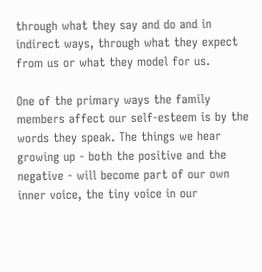through what they say and do and in indirect ways, through what they expect from us or what they model for us.

One of the primary ways the family members affect our self-esteem is by the words they speak. The things we hear growing up - both the positive and the negative - will become part of our own inner voice, the tiny voice in our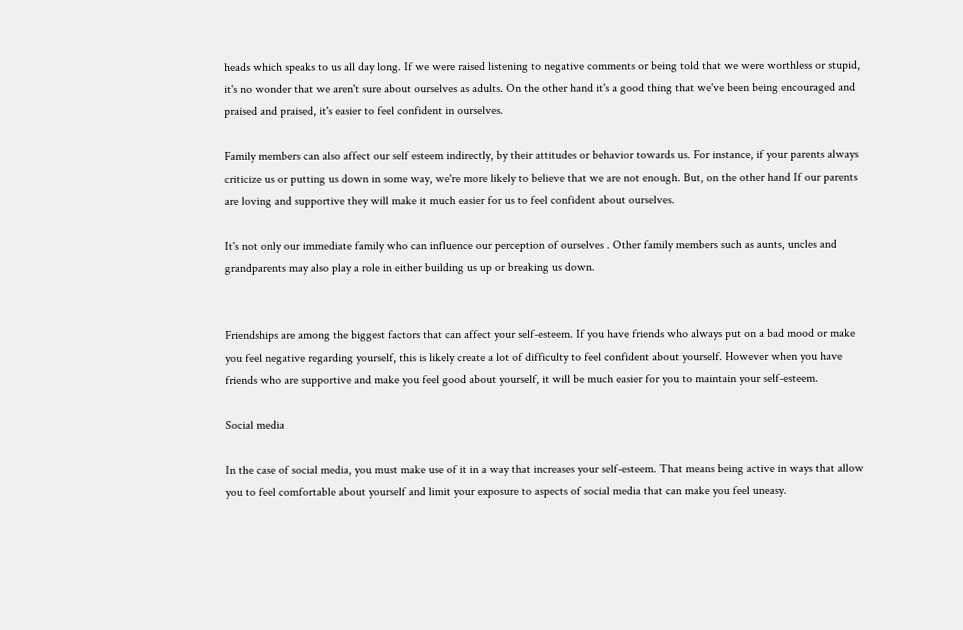heads which speaks to us all day long. If we were raised listening to negative comments or being told that we were worthless or stupid, it's no wonder that we aren't sure about ourselves as adults. On the other hand it's a good thing that we've been being encouraged and praised and praised, it's easier to feel confident in ourselves.

Family members can also affect our self esteem indirectly, by their attitudes or behavior towards us. For instance, if your parents always criticize us or putting us down in some way, we're more likely to believe that we are not enough. But, on the other hand If our parents are loving and supportive they will make it much easier for us to feel confident about ourselves.

It's not only our immediate family who can influence our perception of ourselves . Other family members such as aunts, uncles and grandparents may also play a role in either building us up or breaking us down.


Friendships are among the biggest factors that can affect your self-esteem. If you have friends who always put on a bad mood or make you feel negative regarding yourself, this is likely create a lot of difficulty to feel confident about yourself. However when you have friends who are supportive and make you feel good about yourself, it will be much easier for you to maintain your self-esteem.

Social media

In the case of social media, you must make use of it in a way that increases your self-esteem. That means being active in ways that allow you to feel comfortable about yourself and limit your exposure to aspects of social media that can make you feel uneasy.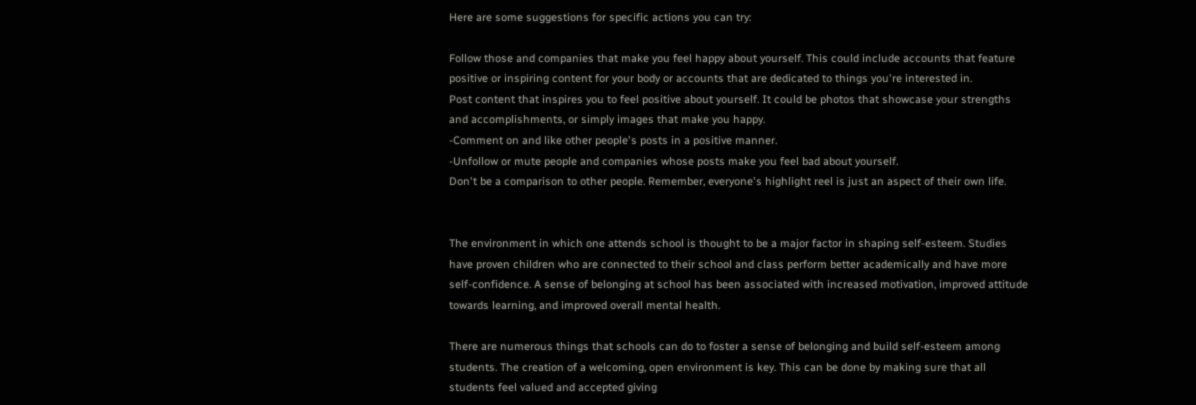Here are some suggestions for specific actions you can try:

Follow those and companies that make you feel happy about yourself. This could include accounts that feature positive or inspiring content for your body or accounts that are dedicated to things you're interested in.
Post content that inspires you to feel positive about yourself. It could be photos that showcase your strengths and accomplishments, or simply images that make you happy.
-Comment on and like other people's posts in a positive manner.
-Unfollow or mute people and companies whose posts make you feel bad about yourself.
Don't be a comparison to other people. Remember, everyone's highlight reel is just an aspect of their own life.


The environment in which one attends school is thought to be a major factor in shaping self-esteem. Studies have proven children who are connected to their school and class perform better academically and have more self-confidence. A sense of belonging at school has been associated with increased motivation, improved attitude towards learning, and improved overall mental health.

There are numerous things that schools can do to foster a sense of belonging and build self-esteem among students. The creation of a welcoming, open environment is key. This can be done by making sure that all students feel valued and accepted giving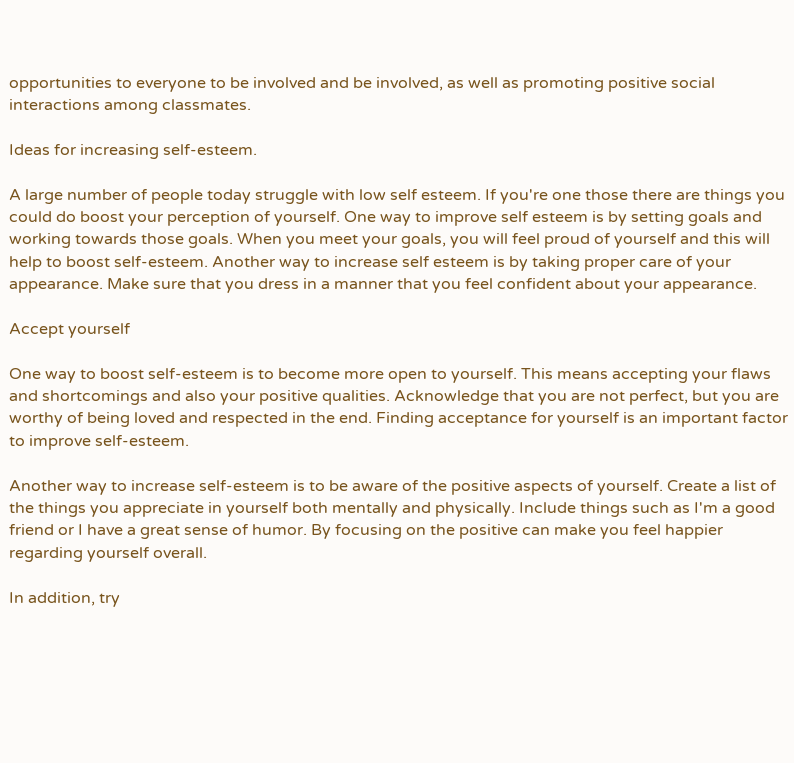opportunities to everyone to be involved and be involved, as well as promoting positive social interactions among classmates.

Ideas for increasing self-esteem.

A large number of people today struggle with low self esteem. If you're one those there are things you could do boost your perception of yourself. One way to improve self esteem is by setting goals and working towards those goals. When you meet your goals, you will feel proud of yourself and this will help to boost self-esteem. Another way to increase self esteem is by taking proper care of your appearance. Make sure that you dress in a manner that you feel confident about your appearance.

Accept yourself

One way to boost self-esteem is to become more open to yourself. This means accepting your flaws and shortcomings and also your positive qualities. Acknowledge that you are not perfect, but you are worthy of being loved and respected in the end. Finding acceptance for yourself is an important factor to improve self-esteem.

Another way to increase self-esteem is to be aware of the positive aspects of yourself. Create a list of the things you appreciate in yourself both mentally and physically. Include things such as I'm a good friend or I have a great sense of humor. By focusing on the positive can make you feel happier regarding yourself overall.

In addition, try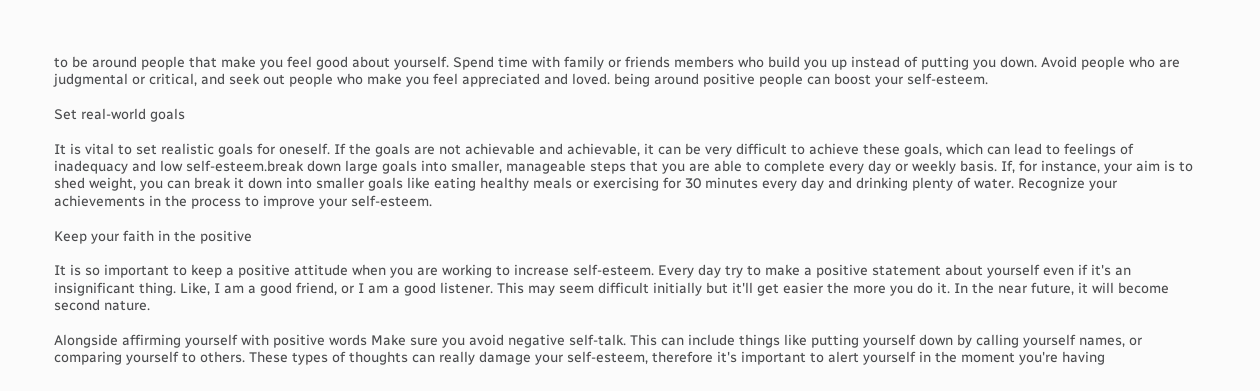to be around people that make you feel good about yourself. Spend time with family or friends members who build you up instead of putting you down. Avoid people who are judgmental or critical, and seek out people who make you feel appreciated and loved. being around positive people can boost your self-esteem.

Set real-world goals

It is vital to set realistic goals for oneself. If the goals are not achievable and achievable, it can be very difficult to achieve these goals, which can lead to feelings of inadequacy and low self-esteem.break down large goals into smaller, manageable steps that you are able to complete every day or weekly basis. If, for instance, your aim is to shed weight, you can break it down into smaller goals like eating healthy meals or exercising for 30 minutes every day and drinking plenty of water. Recognize your achievements in the process to improve your self-esteem.

Keep your faith in the positive

It is so important to keep a positive attitude when you are working to increase self-esteem. Every day try to make a positive statement about yourself even if it's an insignificant thing. Like, I am a good friend, or I am a good listener. This may seem difficult initially but it'll get easier the more you do it. In the near future, it will become second nature.

Alongside affirming yourself with positive words Make sure you avoid negative self-talk. This can include things like putting yourself down by calling yourself names, or comparing yourself to others. These types of thoughts can really damage your self-esteem, therefore it's important to alert yourself in the moment you're having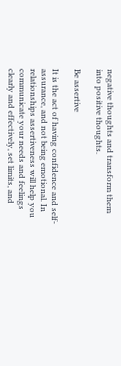negative thoughts and transform them into positive thoughts.

Be assertive

It is the act of having confidence and self-assurance, and not being emotional. In relationships assertiveness will help you communicate your needs and feelings clearly and effectively, set limits, and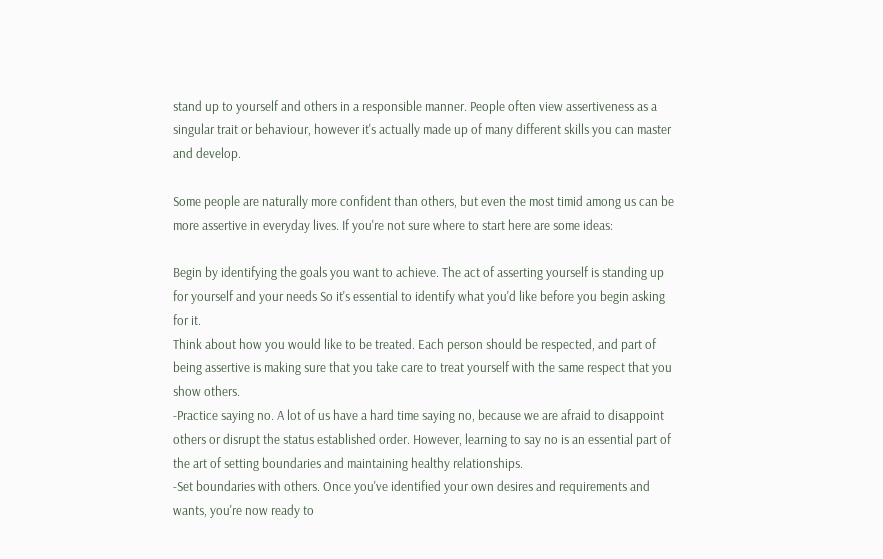stand up to yourself and others in a responsible manner. People often view assertiveness as a singular trait or behaviour, however it's actually made up of many different skills you can master and develop.

Some people are naturally more confident than others, but even the most timid among us can be more assertive in everyday lives. If you're not sure where to start here are some ideas:

Begin by identifying the goals you want to achieve. The act of asserting yourself is standing up for yourself and your needs So it's essential to identify what you'd like before you begin asking for it.
Think about how you would like to be treated. Each person should be respected, and part of being assertive is making sure that you take care to treat yourself with the same respect that you show others.
-Practice saying no. A lot of us have a hard time saying no, because we are afraid to disappoint others or disrupt the status established order. However, learning to say no is an essential part of the art of setting boundaries and maintaining healthy relationships.
-Set boundaries with others. Once you've identified your own desires and requirements and wants, you're now ready to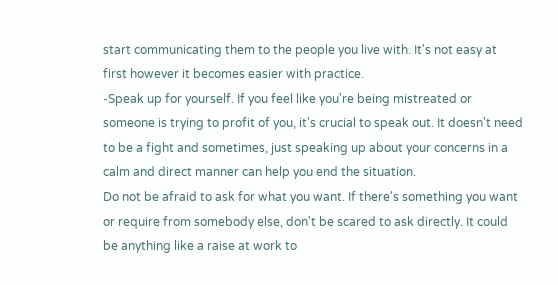start communicating them to the people you live with. It's not easy at first however it becomes easier with practice.
-Speak up for yourself. If you feel like you're being mistreated or someone is trying to profit of you, it's crucial to speak out. It doesn't need to be a fight and sometimes, just speaking up about your concerns in a calm and direct manner can help you end the situation.
Do not be afraid to ask for what you want. If there's something you want or require from somebody else, don't be scared to ask directly. It could be anything like a raise at work to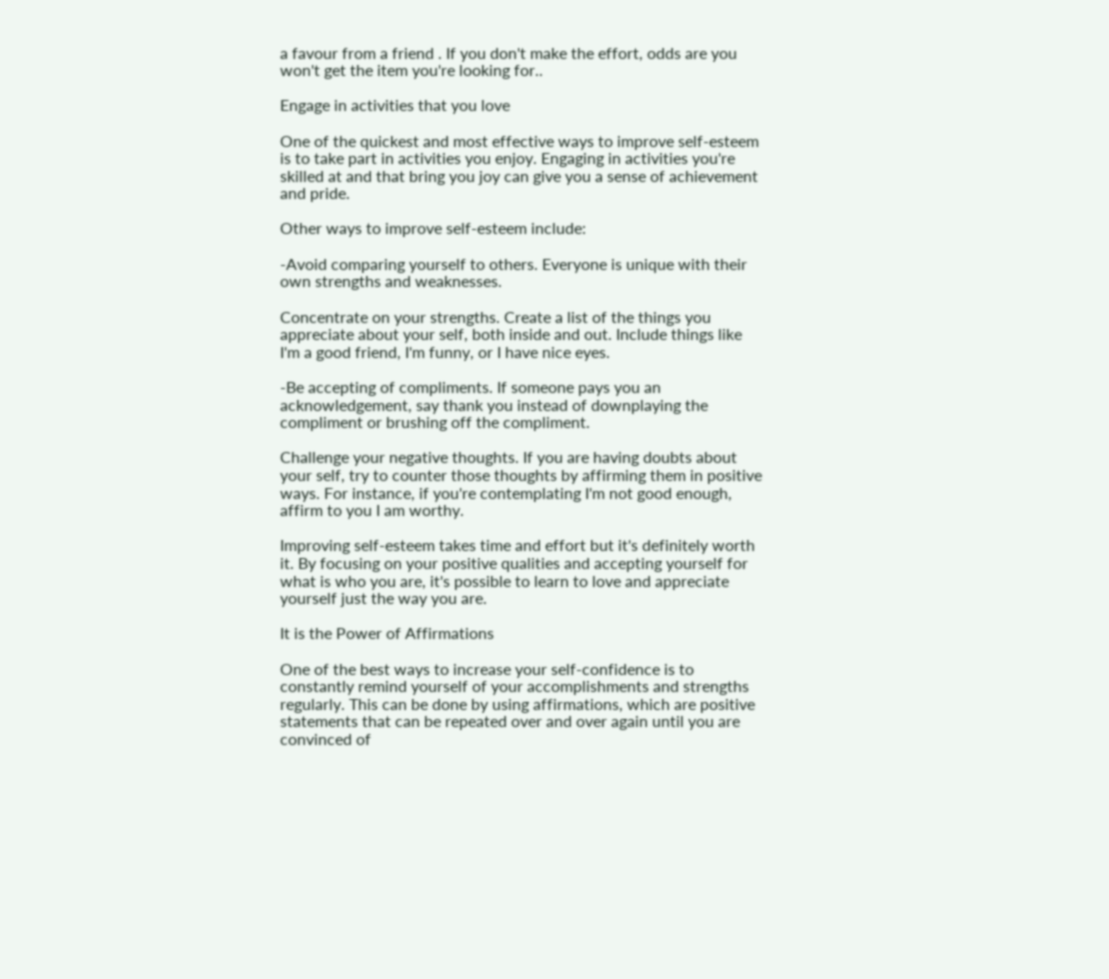a favour from a friend . If you don't make the effort, odds are you won't get the item you're looking for..

Engage in activities that you love

One of the quickest and most effective ways to improve self-esteem is to take part in activities you enjoy. Engaging in activities you're skilled at and that bring you joy can give you a sense of achievement and pride.

Other ways to improve self-esteem include:

-Avoid comparing yourself to others. Everyone is unique with their own strengths and weaknesses.

Concentrate on your strengths. Create a list of the things you appreciate about your self, both inside and out. Include things like I'm a good friend, I'm funny, or I have nice eyes.

-Be accepting of compliments. If someone pays you an acknowledgement, say thank you instead of downplaying the compliment or brushing off the compliment.

Challenge your negative thoughts. If you are having doubts about your self, try to counter those thoughts by affirming them in positive ways. For instance, if you're contemplating I'm not good enough, affirm to you I am worthy.

Improving self-esteem takes time and effort but it's definitely worth it. By focusing on your positive qualities and accepting yourself for what is who you are, it's possible to learn to love and appreciate yourself just the way you are.

It is the Power of Affirmations

One of the best ways to increase your self-confidence is to constantly remind yourself of your accomplishments and strengths regularly. This can be done by using affirmations, which are positive statements that can be repeated over and over again until you are convinced of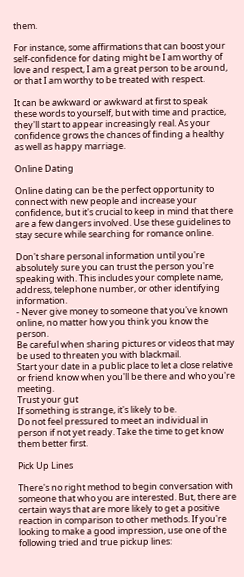them.

For instance, some affirmations that can boost your self-confidence for dating might be I am worthy of love and respect, I am a great person to be around, or that I am worthy to be treated with respect.

It can be awkward or awkward at first to speak these words to yourself, but with time and practice, they'll start to appear increasingly real. As your confidence grows the chances of finding a healthy as well as happy marriage.

Online Dating

Online dating can be the perfect opportunity to connect with new people and increase your confidence, but it's crucial to keep in mind that there are a few dangers involved. Use these guidelines to stay secure while searching for romance online.

Don't share personal information until you're absolutely sure you can trust the person you're speaking with. This includes your complete name, address, telephone number, or other identifying information.
- Never give money to someone that you've known online, no matter how you think you know the person.
Be careful when sharing pictures or videos that may be used to threaten you with blackmail.
Start your date in a public place to let a close relative or friend know when you'll be there and who you're meeting.
Trust your gut
If something is strange, it's likely to be.
Do not feel pressured to meet an individual in person if not yet ready. Take the time to get know them better first.

Pick Up Lines

There's no right method to begin conversation with someone that who you are interested. But, there are certain ways that are more likely to get a positive reaction in comparison to other methods. If you're looking to make a good impression, use one of the following tried and true pickup lines: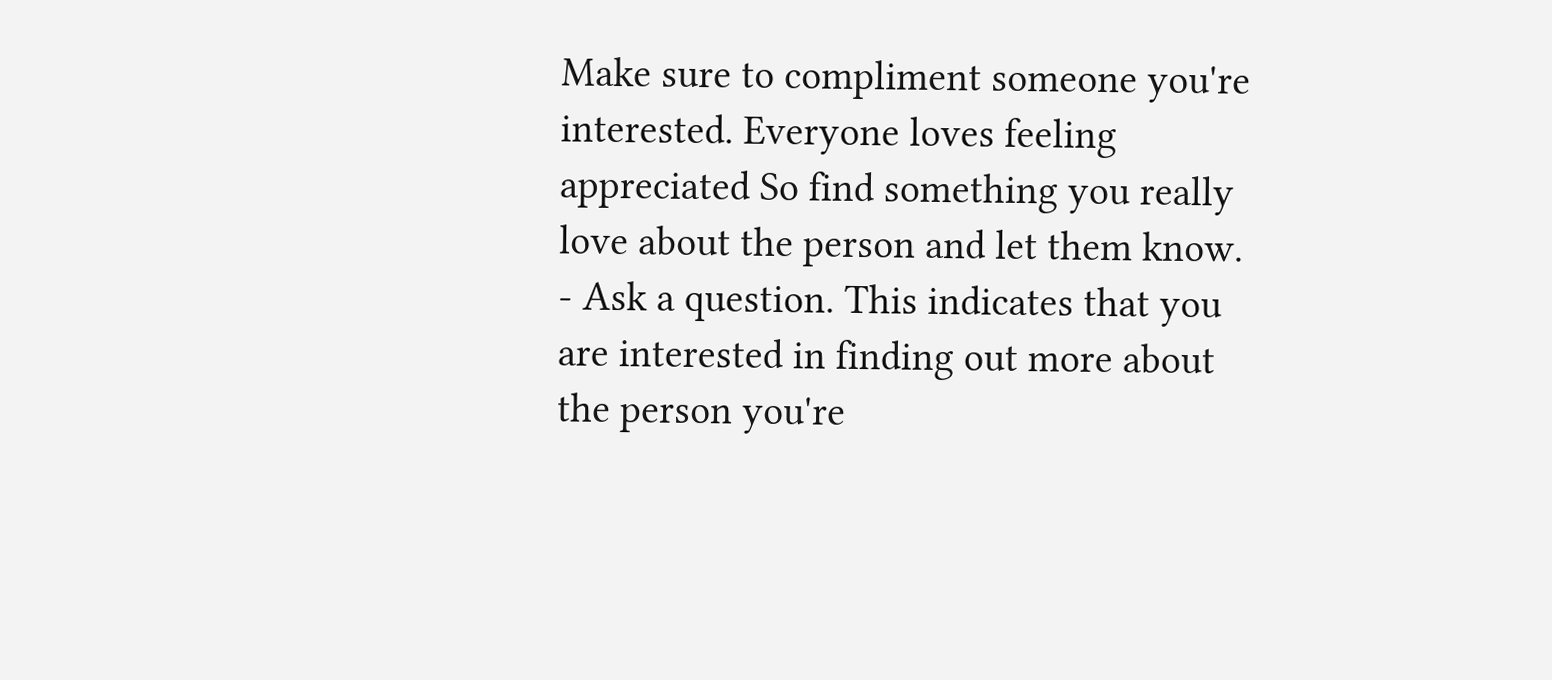Make sure to compliment someone you're interested. Everyone loves feeling appreciated So find something you really love about the person and let them know.
- Ask a question. This indicates that you are interested in finding out more about the person you're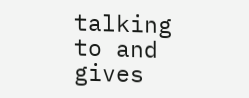talking to and gives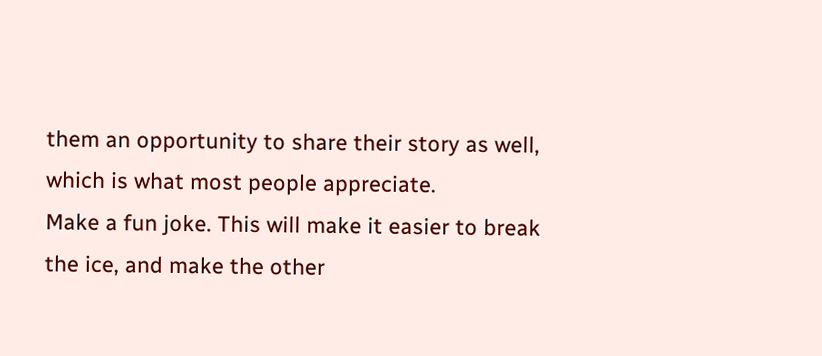them an opportunity to share their story as well, which is what most people appreciate.
Make a fun joke. This will make it easier to break the ice, and make the other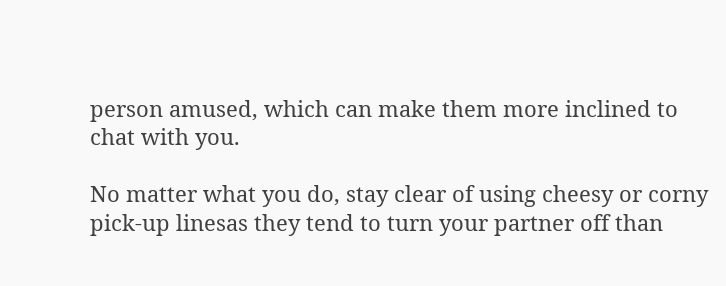person amused, which can make them more inclined to chat with you.

No matter what you do, stay clear of using cheesy or corny pick-up linesas they tend to turn your partner off than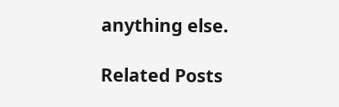anything else.

Related Posts